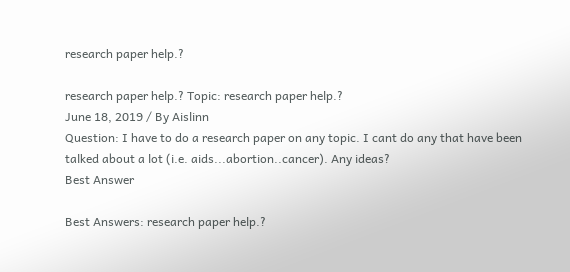research paper help.?

research paper help.? Topic: research paper help.?
June 18, 2019 / By Aislinn
Question: I have to do a research paper on any topic. I cant do any that have been talked about a lot (i.e. aids...abortion..cancer). Any ideas?
Best Answer

Best Answers: research paper help.?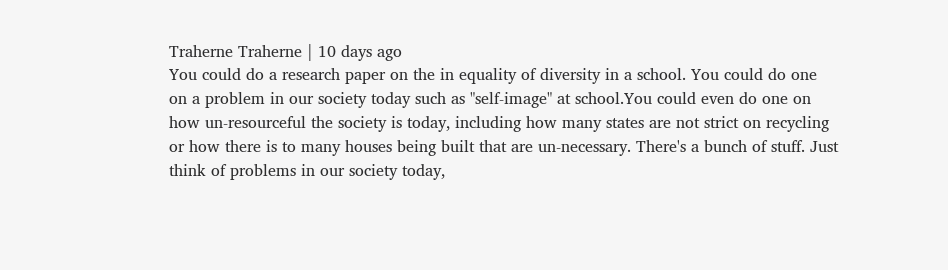Traherne Traherne | 10 days ago
You could do a research paper on the in equality of diversity in a school. You could do one on a problem in our society today such as "self-image" at school.You could even do one on how un-resourceful the society is today, including how many states are not strict on recycling or how there is to many houses being built that are un-necessary. There's a bunch of stuff. Just think of problems in our society today,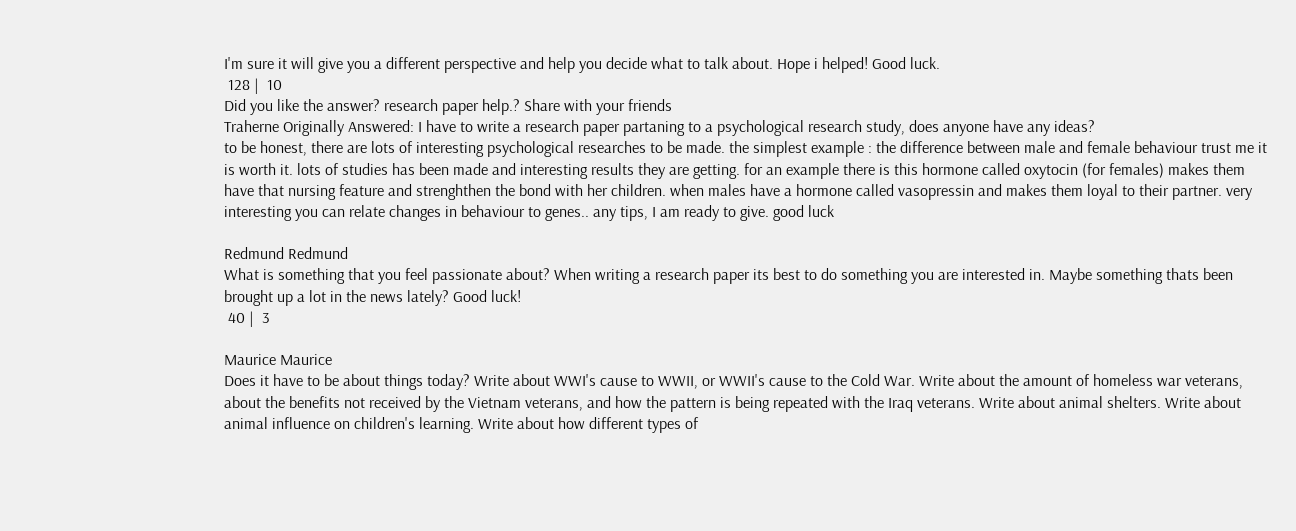I'm sure it will give you a different perspective and help you decide what to talk about. Hope i helped! Good luck.
 128 |  10
Did you like the answer? research paper help.? Share with your friends
Traherne Originally Answered: I have to write a research paper partaning to a psychological research study, does anyone have any ideas?
to be honest, there are lots of interesting psychological researches to be made. the simplest example : the difference between male and female behaviour trust me it is worth it. lots of studies has been made and interesting results they are getting. for an example there is this hormone called oxytocin (for females) makes them have that nursing feature and strenghthen the bond with her children. when males have a hormone called vasopressin and makes them loyal to their partner. very interesting you can relate changes in behaviour to genes.. any tips, I am ready to give. good luck

Redmund Redmund
What is something that you feel passionate about? When writing a research paper its best to do something you are interested in. Maybe something thats been brought up a lot in the news lately? Good luck!
 40 |  3

Maurice Maurice
Does it have to be about things today? Write about WWI's cause to WWII, or WWII's cause to the Cold War. Write about the amount of homeless war veterans, about the benefits not received by the Vietnam veterans, and how the pattern is being repeated with the Iraq veterans. Write about animal shelters. Write about animal influence on children's learning. Write about how different types of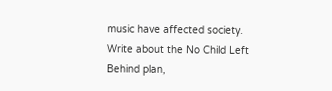music have affected society. Write about the No Child Left Behind plan,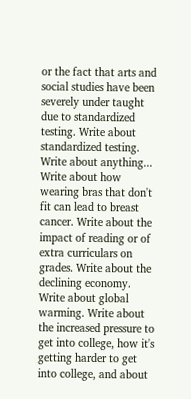or the fact that arts and social studies have been severely under taught due to standardized testing. Write about standardized testing. Write about anything... Write about how wearing bras that don't fit can lead to breast cancer. Write about the impact of reading or of extra curriculars on grades. Write about the declining economy. Write about global warming. Write about the increased pressure to get into college, how it's getting harder to get into college, and about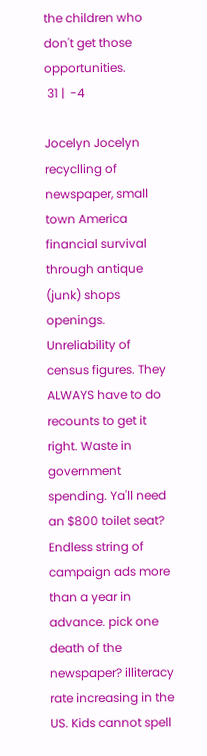the children who don't get those opportunities.
 31 |  -4

Jocelyn Jocelyn
recyclling of newspaper, small town America financial survival through antique (junk) shops openings. Unreliability of census figures. They ALWAYS have to do recounts to get it right. Waste in government spending. Ya'll need an $800 toilet seat? Endless string of campaign ads more than a year in advance. pick one death of the newspaper? illiteracy rate increasing in the US. Kids cannot spell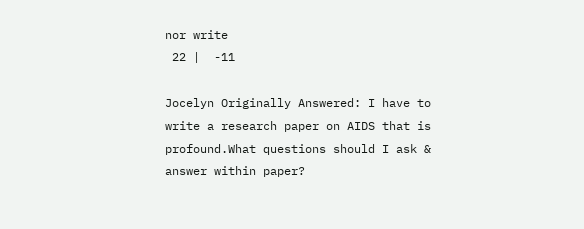nor write
 22 |  -11

Jocelyn Originally Answered: I have to write a research paper on AIDS that is profound.What questions should I ask & answer within paper?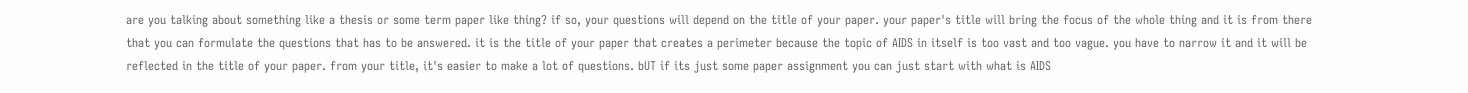are you talking about something like a thesis or some term paper like thing? if so, your questions will depend on the title of your paper. your paper's title will bring the focus of the whole thing and it is from there that you can formulate the questions that has to be answered. it is the title of your paper that creates a perimeter because the topic of AIDS in itself is too vast and too vague. you have to narrow it and it will be reflected in the title of your paper. from your title, it's easier to make a lot of questions. bUT if its just some paper assignment you can just start with what is AIDS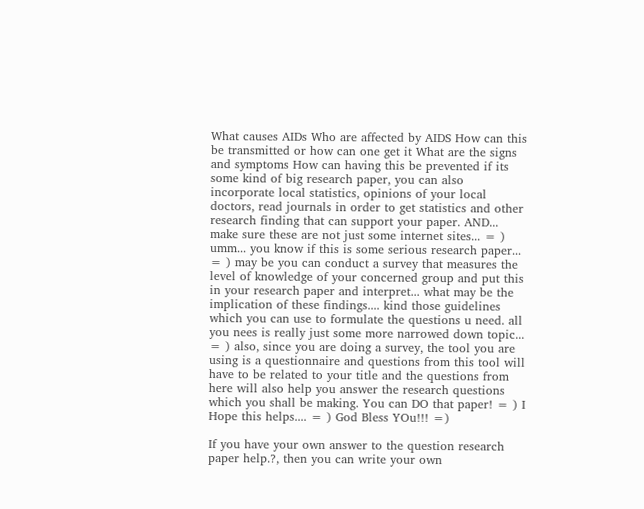What causes AIDs Who are affected by AIDS How can this be transmitted or how can one get it What are the signs and symptoms How can having this be prevented if its some kind of big research paper, you can also incorporate local statistics, opinions of your local doctors, read journals in order to get statistics and other research finding that can support your paper. AND... make sure these are not just some internet sites... = ) umm... you know if this is some serious research paper... = ) may be you can conduct a survey that measures the level of knowledge of your concerned group and put this in your research paper and interpret... what may be the implication of these findings.... kind those guidelines which you can use to formulate the questions u need. all you nees is really just some more narrowed down topic... = ) also, since you are doing a survey, the tool you are using is a questionnaire and questions from this tool will have to be related to your title and the questions from here will also help you answer the research questions which you shall be making. You can DO that paper! = ) I Hope this helps.... = ) God Bless YOu!!! =)

If you have your own answer to the question research paper help.?, then you can write your own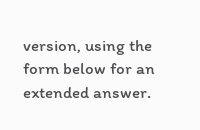version, using the form below for an extended answer.